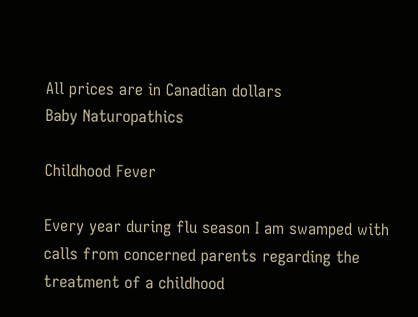All prices are in Canadian dollars
Baby Naturopathics

Childhood Fever

Every year during flu season I am swamped with calls from concerned parents regarding the treatment of a childhood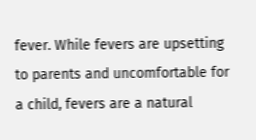fever. While fevers are upsetting to parents and uncomfortable for a child, fevers are a natural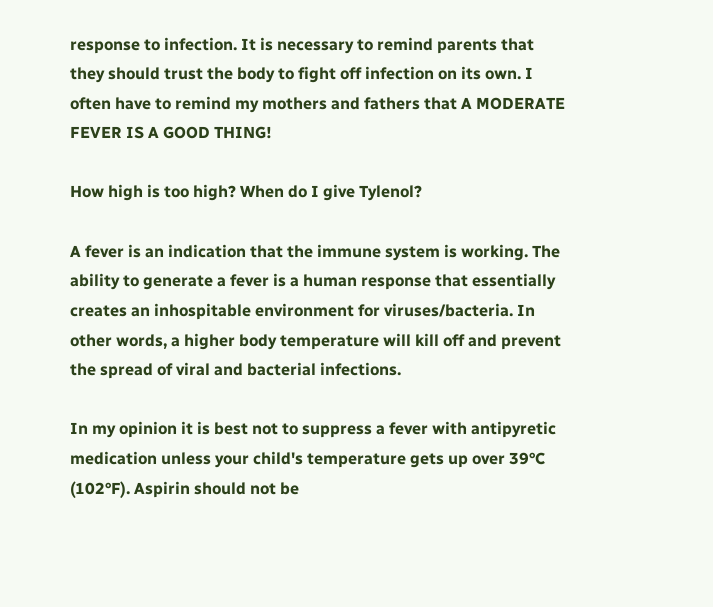response to infection. It is necessary to remind parents that they should trust the body to fight off infection on its own. I often have to remind my mothers and fathers that A MODERATE FEVER IS A GOOD THING!

How high is too high? When do I give Tylenol?

A fever is an indication that the immune system is working. The ability to generate a fever is a human response that essentially creates an inhospitable environment for viruses/bacteria. In other words, a higher body temperature will kill off and prevent the spread of viral and bacterial infections.

In my opinion it is best not to suppress a fever with antipyretic medication unless your child's temperature gets up over 39°C (102°F). Aspirin should not be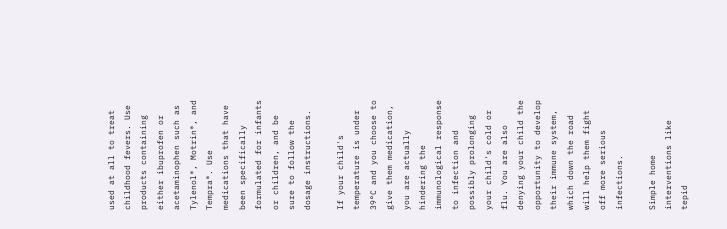used at all to treat childhood fevers. Use products containing either ibuprofen or acetaminophen such as Tylenol®, Motrin®, and Tempra®. Use medications that have been specifically formulated for infants or children, and be sure to follow the dosage instructions.

If your child's temperature is under 39°C and you choose to give them medication, you are actually hindering the immunological response to infection and possibly prolonging your child's cold or flu. You are also denying your child the opportunity to develop their immune system, which down the road will help them fight off more serious infections.

Simple home interventions like tepid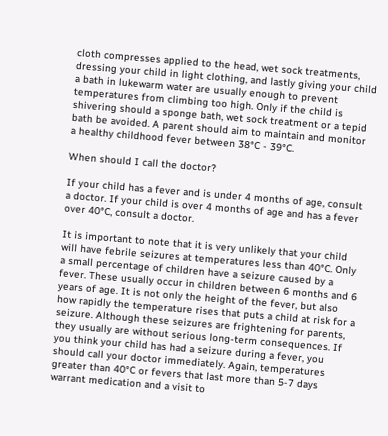cloth compresses applied to the head, wet sock treatments, dressing your child in light clothing, and lastly giving your child a bath in lukewarm water are usually enough to prevent temperatures from climbing too high. Only if the child is shivering should a sponge bath, wet sock treatment or a tepid bath be avoided. A parent should aim to maintain and monitor a healthy childhood fever between 38°C - 39°C.

When should I call the doctor?

If your child has a fever and is under 4 months of age, consult a doctor. If your child is over 4 months of age and has a fever over 40°C, consult a doctor.

It is important to note that it is very unlikely that your child will have febrile seizures at temperatures less than 40°C. Only a small percentage of children have a seizure caused by a fever. These usually occur in children between 6 months and 6 years of age. It is not only the height of the fever, but also how rapidly the temperature rises that puts a child at risk for a seizure. Although these seizures are frightening for parents, they usually are without serious long-term consequences. If you think your child has had a seizure during a fever, you should call your doctor immediately. Again, temperatures greater than 40°C or fevers that last more than 5-7 days warrant medication and a visit to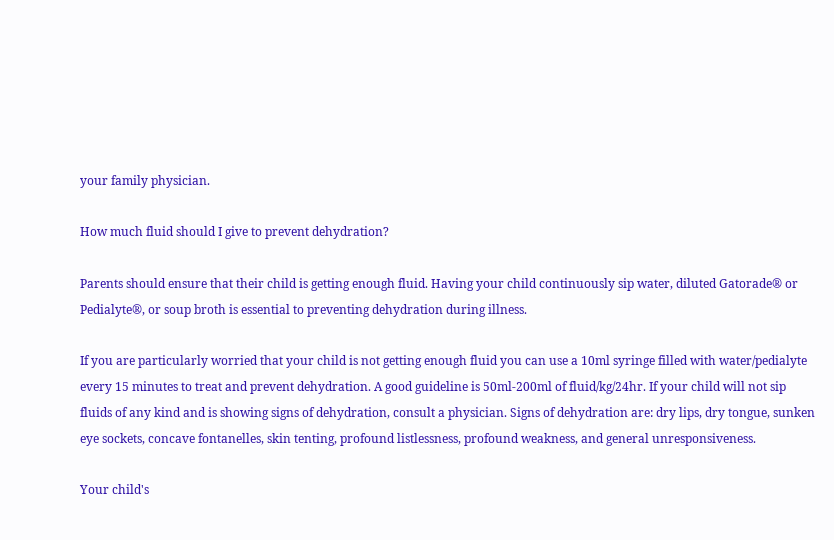your family physician.

How much fluid should I give to prevent dehydration?

Parents should ensure that their child is getting enough fluid. Having your child continuously sip water, diluted Gatorade® or Pedialyte®, or soup broth is essential to preventing dehydration during illness.

If you are particularly worried that your child is not getting enough fluid you can use a 10ml syringe filled with water/pedialyte every 15 minutes to treat and prevent dehydration. A good guideline is 50ml-200ml of fluid/kg/24hr. If your child will not sip fluids of any kind and is showing signs of dehydration, consult a physician. Signs of dehydration are: dry lips, dry tongue, sunken eye sockets, concave fontanelles, skin tenting, profound listlessness, profound weakness, and general unresponsiveness.

Your child's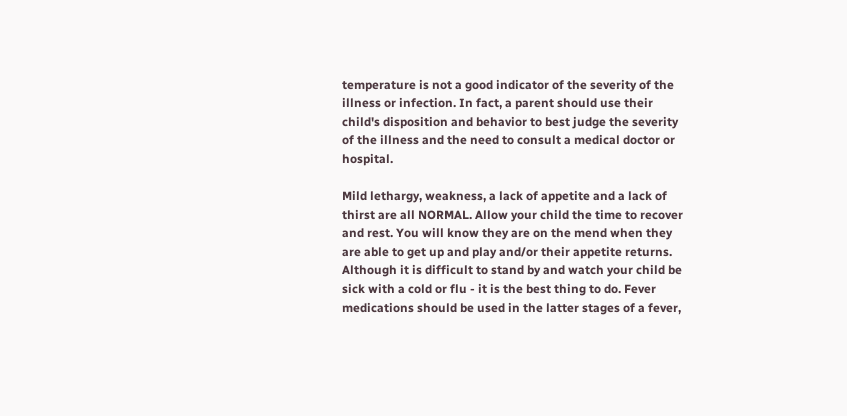temperature is not a good indicator of the severity of the illness or infection. In fact, a parent should use their child's disposition and behavior to best judge the severity of the illness and the need to consult a medical doctor or hospital.

Mild lethargy, weakness, a lack of appetite and a lack of thirst are all NORMAL. Allow your child the time to recover and rest. You will know they are on the mend when they are able to get up and play and/or their appetite returns. Although it is difficult to stand by and watch your child be sick with a cold or flu - it is the best thing to do. Fever medications should be used in the latter stages of a fever,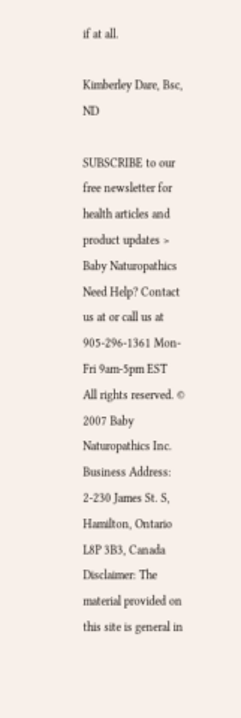if at all.

Kimberley Dare, Bsc, ND

SUBSCRIBE to our free newsletter for health articles and product updates >
Baby Naturopathics
Need Help? Contact us at or call us at 905-296-1361 Mon-Fri 9am-5pm EST
All rights reserved. © 2007 Baby Naturopathics Inc. Business Address: 2-230 James St. S, Hamilton, Ontario L8P 3B3, Canada
Disclaimer: The material provided on this site is general in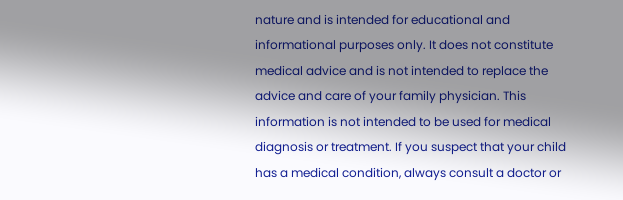nature and is intended for educational and informational purposes only. It does not constitute medical advice and is not intended to replace the advice and care of your family physician. This information is not intended to be used for medical diagnosis or treatment. If you suspect that your child has a medical condition, always consult a doctor or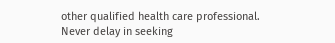other qualified health care professional. Never delay in seeking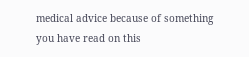medical advice because of something you have read on this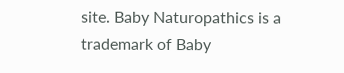site. Baby Naturopathics is a trademark of Baby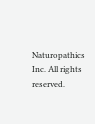Naturopathics Inc. All rights reserved.